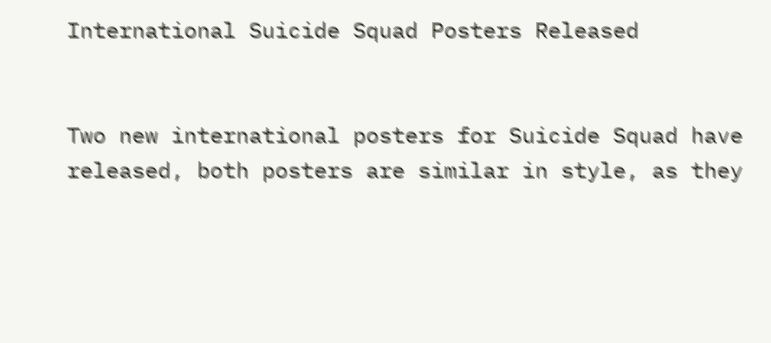International Suicide Squad Posters Released


Two new international posters for Suicide Squad have released, both posters are similar in style, as they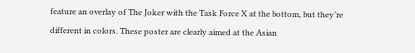feature an overlay of The Joker with the Task Force X at the bottom, but they’re different in colors. These poster are clearly aimed at the Asian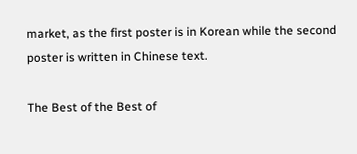market, as the first poster is in Korean while the second poster is written in Chinese text.

The Best of the Best of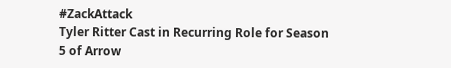#ZackAttack
Tyler Ritter Cast in Recurring Role for Season 5 of Arrow